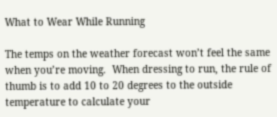What to Wear While Running

The temps on the weather forecast won’t feel the same when you’re moving.  When dressing to run, the rule of thumb is to add 10 to 20 degrees to the outside temperature to calculate your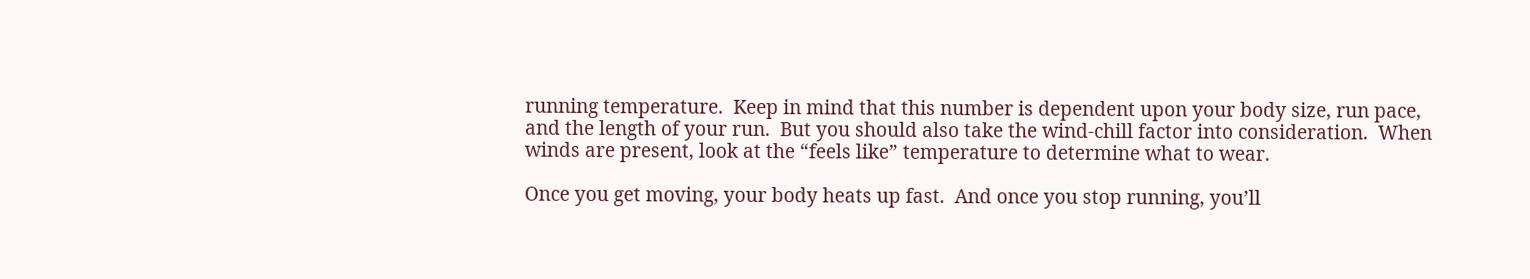running temperature.  Keep in mind that this number is dependent upon your body size, run pace, and the length of your run.  But you should also take the wind-chill factor into consideration.  When winds are present, look at the “feels like” temperature to determine what to wear.

Once you get moving, your body heats up fast.  And once you stop running, you’ll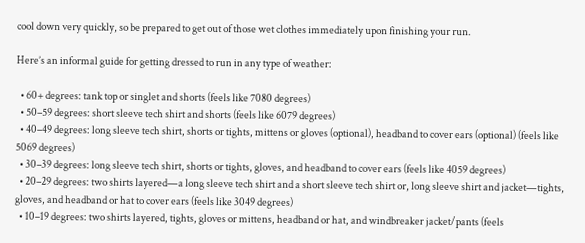cool down very quickly, so be prepared to get out of those wet clothes immediately upon finishing your run.

Here’s an informal guide for getting dressed to run in any type of weather:

  • 60+ degrees: tank top or singlet and shorts (feels like 7080 degrees)
  • 50–59 degrees: short sleeve tech shirt and shorts (feels like 6079 degrees)
  • 40–49 degrees: long sleeve tech shirt, shorts or tights, mittens or gloves (optional), headband to cover ears (optional) (feels like 5069 degrees)
  • 30–39 degrees: long sleeve tech shirt, shorts or tights, gloves, and headband to cover ears (feels like 4059 degrees)
  • 20–29 degrees: two shirts layered—a long sleeve tech shirt and a short sleeve tech shirt or, long sleeve shirt and jacket—tights, gloves, and headband or hat to cover ears (feels like 3049 degrees)
  • 10–19 degrees: two shirts layered, tights, gloves or mittens, headband or hat, and windbreaker jacket/pants (feels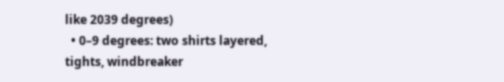like 2039 degrees)
  • 0–9 degrees: two shirts layered, tights, windbreaker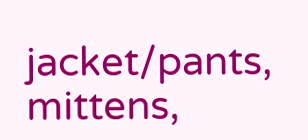jacket/pants, mittens,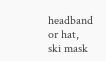headband or hat, ski mask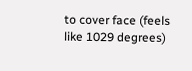to cover face (feels like 1029 degrees)